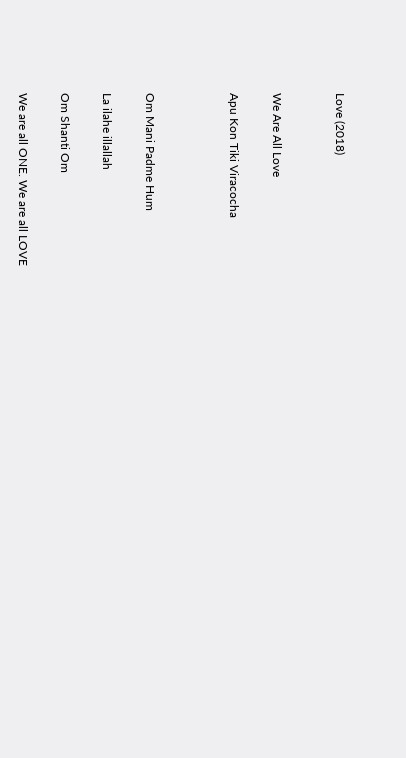Love (2018)


We Are All Love

Apu Kon Tiki Viracocha



Om Mani Padme Hum

La ilahe illallah

Om Shanti Om

We are all ONE. We are all LOVE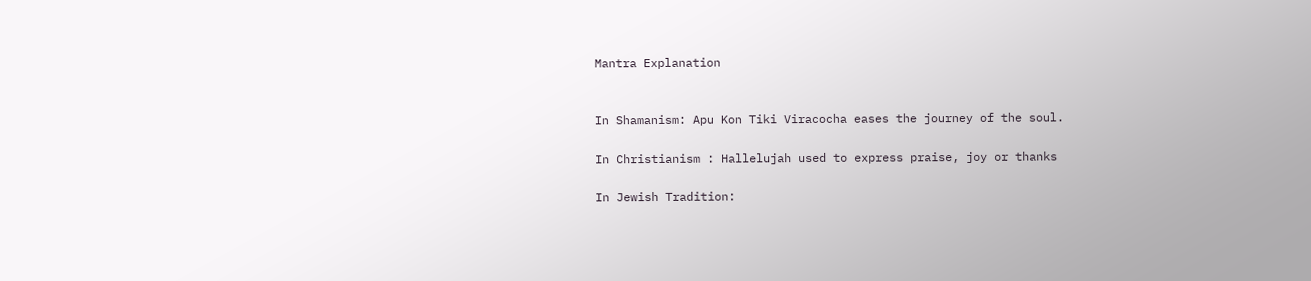Mantra Explanation


In Shamanism: Apu Kon Tiki Viracocha eases the journey of the soul.

In Christianism : Hallelujah used to express praise, joy or thanks

In Jewish Tradition: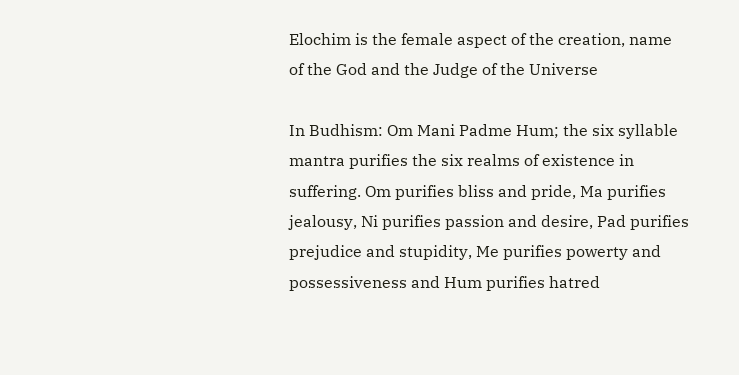Elochim is the female aspect of the creation, name of the God and the Judge of the Universe

In Budhism: Om Mani Padme Hum; the six syllable mantra purifies the six realms of existence in suffering. Om purifies bliss and pride, Ma purifies jealousy, Ni purifies passion and desire, Pad purifies prejudice and stupidity, Me purifies powerty and possessiveness and Hum purifies hatred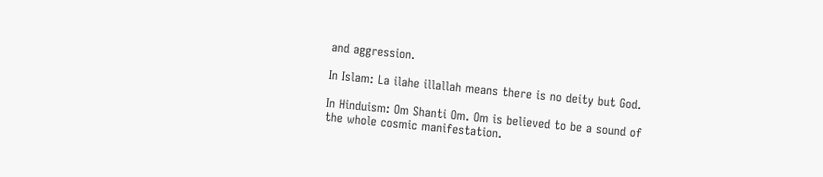and aggression.

In Islam: La ilahe illallah means there is no deity but God.

In Hinduism: Om Shanti Om. Om is believed to be a sound of the whole cosmic manifestation.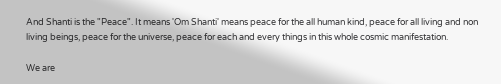And Shanti is the "Peace". It means 'Om Shanti' means peace for the all human kind, peace for all living and non living beings, peace for the universe, peace for each and every things in this whole cosmic manifestation.

We are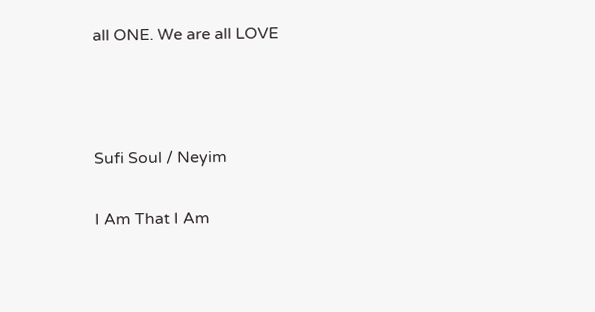all ONE. We are all LOVE



Sufi Soul / Neyim

I Am That I Am